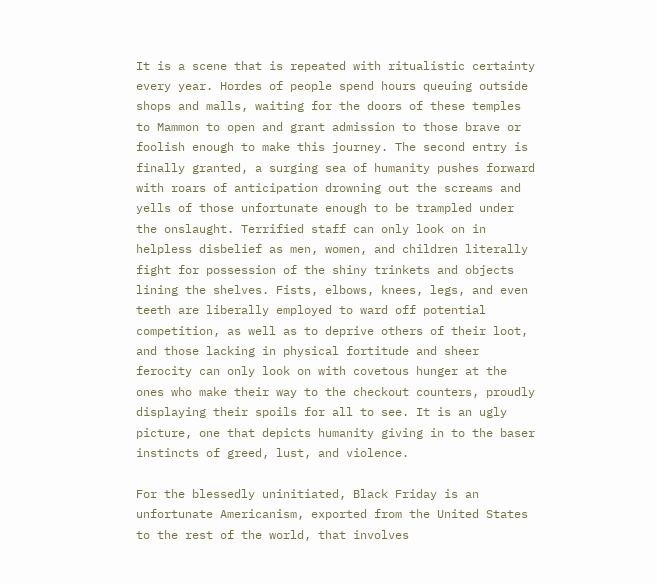It is a scene that is repeated with ritualistic certainty every year. Hordes of people spend hours queuing outside shops and malls, waiting for the doors of these temples to Mammon to open and grant admission to those brave or foolish enough to make this journey. The second entry is finally granted, a surging sea of humanity pushes forward with roars of anticipation drowning out the screams and yells of those unfortunate enough to be trampled under the onslaught. Terrified staff can only look on in helpless disbelief as men, women, and children literally fight for possession of the shiny trinkets and objects lining the shelves. Fists, elbows, knees, legs, and even teeth are liberally employed to ward off potential competition, as well as to deprive others of their loot, and those lacking in physical fortitude and sheer ferocity can only look on with covetous hunger at the ones who make their way to the checkout counters, proudly displaying their spoils for all to see. It is an ugly picture, one that depicts humanity giving in to the baser instincts of greed, lust, and violence.

For the blessedly uninitiated, Black Friday is an unfortunate Americanism, exported from the United States to the rest of the world, that involves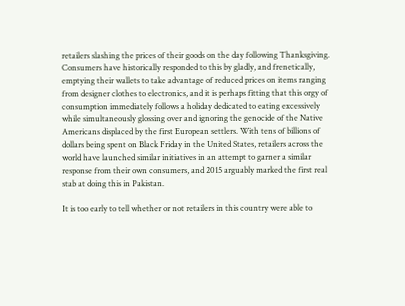retailers slashing the prices of their goods on the day following Thanksgiving. Consumers have historically responded to this by gladly, and frenetically, emptying their wallets to take advantage of reduced prices on items ranging from designer clothes to electronics, and it is perhaps fitting that this orgy of consumption immediately follows a holiday dedicated to eating excessively while simultaneously glossing over and ignoring the genocide of the Native Americans displaced by the first European settlers. With tens of billions of dollars being spent on Black Friday in the United States, retailers across the world have launched similar initiatives in an attempt to garner a similar response from their own consumers, and 2015 arguably marked the first real stab at doing this in Pakistan.

It is too early to tell whether or not retailers in this country were able to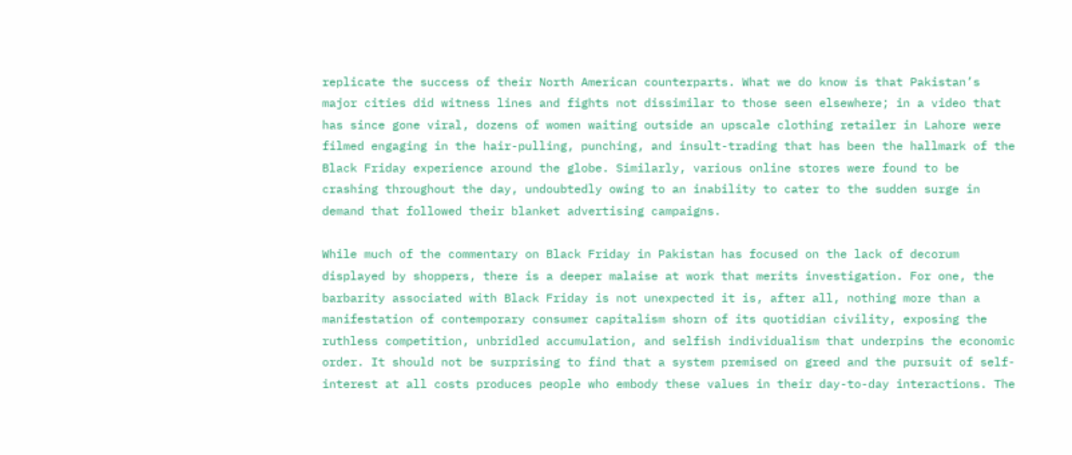replicate the success of their North American counterparts. What we do know is that Pakistan’s major cities did witness lines and fights not dissimilar to those seen elsewhere; in a video that has since gone viral, dozens of women waiting outside an upscale clothing retailer in Lahore were filmed engaging in the hair-pulling, punching, and insult-trading that has been the hallmark of the Black Friday experience around the globe. Similarly, various online stores were found to be crashing throughout the day, undoubtedly owing to an inability to cater to the sudden surge in demand that followed their blanket advertising campaigns.

While much of the commentary on Black Friday in Pakistan has focused on the lack of decorum displayed by shoppers, there is a deeper malaise at work that merits investigation. For one, the barbarity associated with Black Friday is not unexpected it is, after all, nothing more than a manifestation of contemporary consumer capitalism shorn of its quotidian civility, exposing the ruthless competition, unbridled accumulation, and selfish individualism that underpins the economic order. It should not be surprising to find that a system premised on greed and the pursuit of self-interest at all costs produces people who embody these values in their day-to-day interactions. The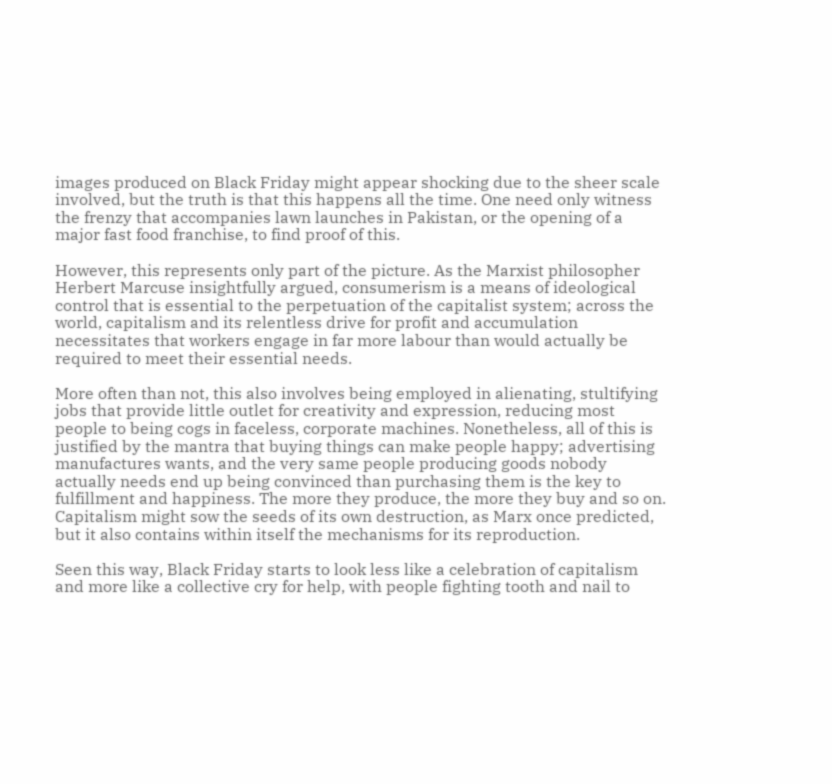images produced on Black Friday might appear shocking due to the sheer scale involved, but the truth is that this happens all the time. One need only witness the frenzy that accompanies lawn launches in Pakistan, or the opening of a major fast food franchise, to find proof of this.

However, this represents only part of the picture. As the Marxist philosopher Herbert Marcuse insightfully argued, consumerism is a means of ideological control that is essential to the perpetuation of the capitalist system; across the world, capitalism and its relentless drive for profit and accumulation necessitates that workers engage in far more labour than would actually be required to meet their essential needs.

More often than not, this also involves being employed in alienating, stultifying jobs that provide little outlet for creativity and expression, reducing most people to being cogs in faceless, corporate machines. Nonetheless, all of this is justified by the mantra that buying things can make people happy; advertising manufactures wants, and the very same people producing goods nobody actually needs end up being convinced than purchasing them is the key to fulfillment and happiness. The more they produce, the more they buy and so on. Capitalism might sow the seeds of its own destruction, as Marx once predicted, but it also contains within itself the mechanisms for its reproduction.

Seen this way, Black Friday starts to look less like a celebration of capitalism and more like a collective cry for help, with people fighting tooth and nail to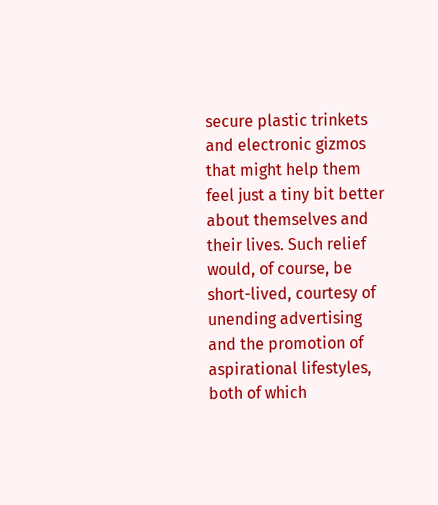secure plastic trinkets and electronic gizmos that might help them feel just a tiny bit better about themselves and their lives. Such relief would, of course, be short-lived, courtesy of unending advertising and the promotion of aspirational lifestyles, both of which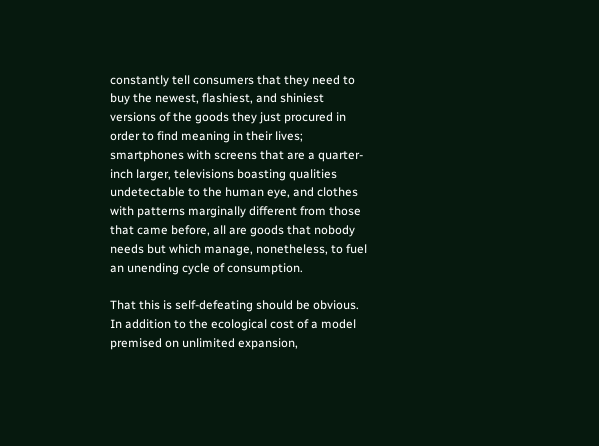constantly tell consumers that they need to buy the newest, flashiest, and shiniest versions of the goods they just procured in order to find meaning in their lives; smartphones with screens that are a quarter-inch larger, televisions boasting qualities undetectable to the human eye, and clothes with patterns marginally different from those that came before, all are goods that nobody needs but which manage, nonetheless, to fuel an unending cycle of consumption.

That this is self-defeating should be obvious. In addition to the ecological cost of a model premised on unlimited expansion,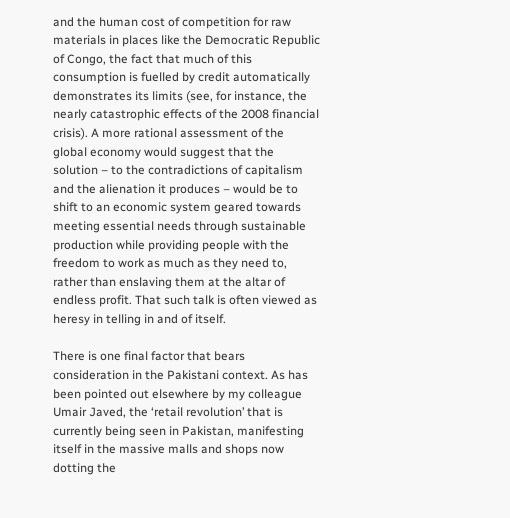and the human cost of competition for raw materials in places like the Democratic Republic of Congo, the fact that much of this consumption is fuelled by credit automatically demonstrates its limits (see, for instance, the nearly catastrophic effects of the 2008 financial crisis). A more rational assessment of the global economy would suggest that the solution – to the contradictions of capitalism and the alienation it produces – would be to shift to an economic system geared towards meeting essential needs through sustainable production while providing people with the freedom to work as much as they need to, rather than enslaving them at the altar of endless profit. That such talk is often viewed as heresy in telling in and of itself.

There is one final factor that bears consideration in the Pakistani context. As has been pointed out elsewhere by my colleague Umair Javed, the ‘retail revolution’ that is currently being seen in Pakistan, manifesting itself in the massive malls and shops now dotting the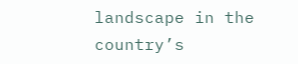landscape in the country’s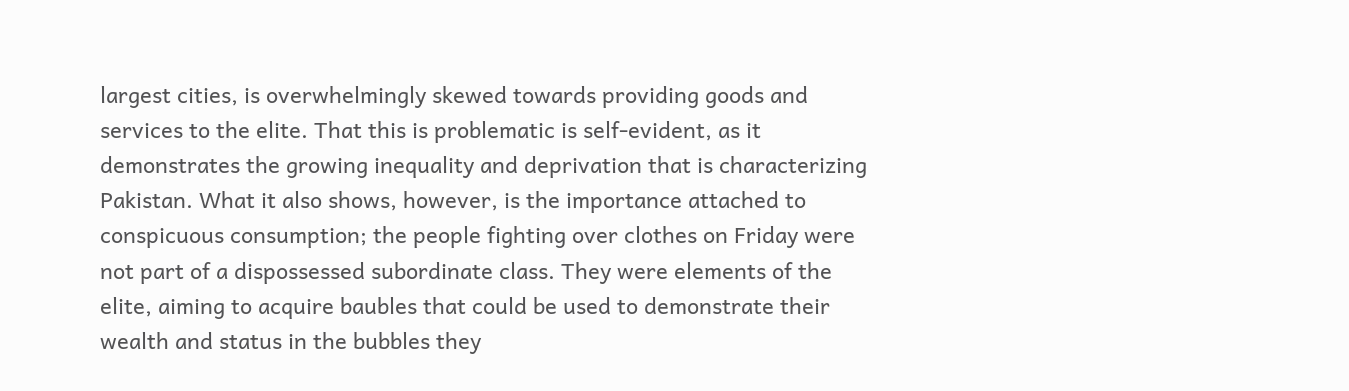largest cities, is overwhelmingly skewed towards providing goods and services to the elite. That this is problematic is self-evident, as it demonstrates the growing inequality and deprivation that is characterizing Pakistan. What it also shows, however, is the importance attached to conspicuous consumption; the people fighting over clothes on Friday were not part of a dispossessed subordinate class. They were elements of the elite, aiming to acquire baubles that could be used to demonstrate their wealth and status in the bubbles they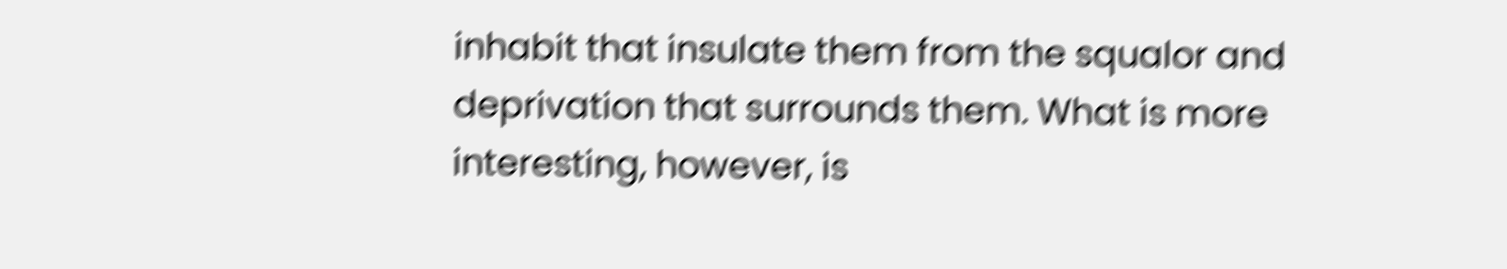inhabit that insulate them from the squalor and deprivation that surrounds them. What is more interesting, however, is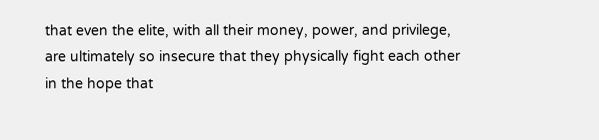that even the elite, with all their money, power, and privilege, are ultimately so insecure that they physically fight each other in the hope that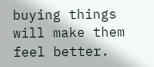buying things will make them feel better.